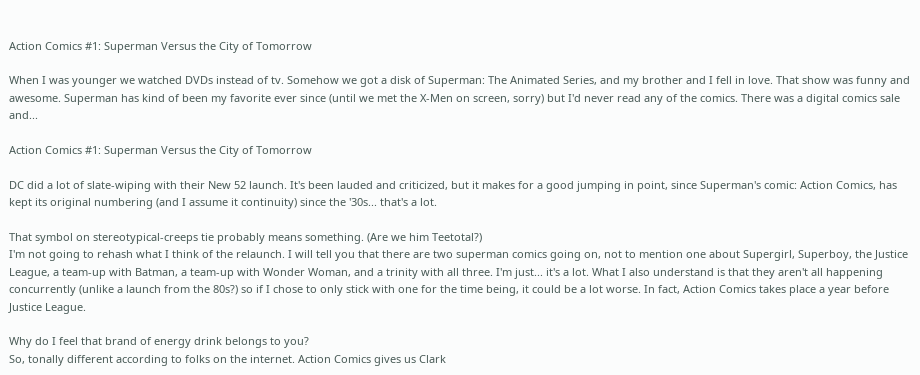Action Comics #1: Superman Versus the City of Tomorrow

When I was younger we watched DVDs instead of tv. Somehow we got a disk of Superman: The Animated Series, and my brother and I fell in love. That show was funny and awesome. Superman has kind of been my favorite ever since (until we met the X-Men on screen, sorry) but I'd never read any of the comics. There was a digital comics sale and...

Action Comics #1: Superman Versus the City of Tomorrow

DC did a lot of slate-wiping with their New 52 launch. It's been lauded and criticized, but it makes for a good jumping in point, since Superman's comic: Action Comics, has kept its original numbering (and I assume it continuity) since the '30s... that's a lot.

That symbol on stereotypical-creeps tie probably means something. (Are we him Teetotal?)
I'm not going to rehash what I think of the relaunch. I will tell you that there are two superman comics going on, not to mention one about Supergirl, Superboy, the Justice League, a team-up with Batman, a team-up with Wonder Woman, and a trinity with all three. I'm just... it's a lot. What I also understand is that they aren't all happening concurrently (unlike a launch from the 80s?) so if I chose to only stick with one for the time being, it could be a lot worse. In fact, Action Comics takes place a year before Justice League.

Why do I feel that brand of energy drink belongs to you?
So, tonally different according to folks on the internet. Action Comics gives us Clark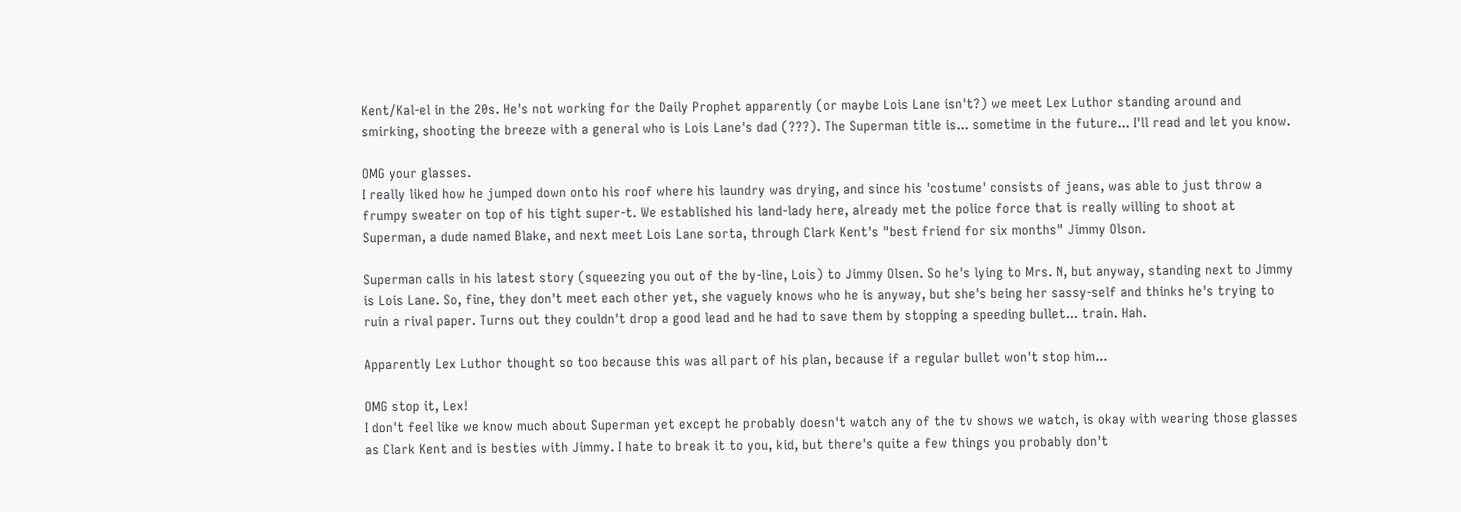Kent/Kal-el in the 20s. He's not working for the Daily Prophet apparently (or maybe Lois Lane isn't?) we meet Lex Luthor standing around and smirking, shooting the breeze with a general who is Lois Lane's dad (???). The Superman title is... sometime in the future... I'll read and let you know.

OMG your glasses.
I really liked how he jumped down onto his roof where his laundry was drying, and since his 'costume' consists of jeans, was able to just throw a frumpy sweater on top of his tight super-t. We established his land-lady here, already met the police force that is really willing to shoot at Superman, a dude named Blake, and next meet Lois Lane sorta, through Clark Kent's "best friend for six months" Jimmy Olson.

Superman calls in his latest story (squeezing you out of the by-line, Lois) to Jimmy Olsen. So he's lying to Mrs. N, but anyway, standing next to Jimmy is Lois Lane. So, fine, they don't meet each other yet, she vaguely knows who he is anyway, but she's being her sassy-self and thinks he's trying to ruin a rival paper. Turns out they couldn't drop a good lead and he had to save them by stopping a speeding bullet... train. Hah.

Apparently Lex Luthor thought so too because this was all part of his plan, because if a regular bullet won't stop him...

OMG stop it, Lex!
I don't feel like we know much about Superman yet except he probably doesn't watch any of the tv shows we watch, is okay with wearing those glasses as Clark Kent and is besties with Jimmy. I hate to break it to you, kid, but there's quite a few things you probably don't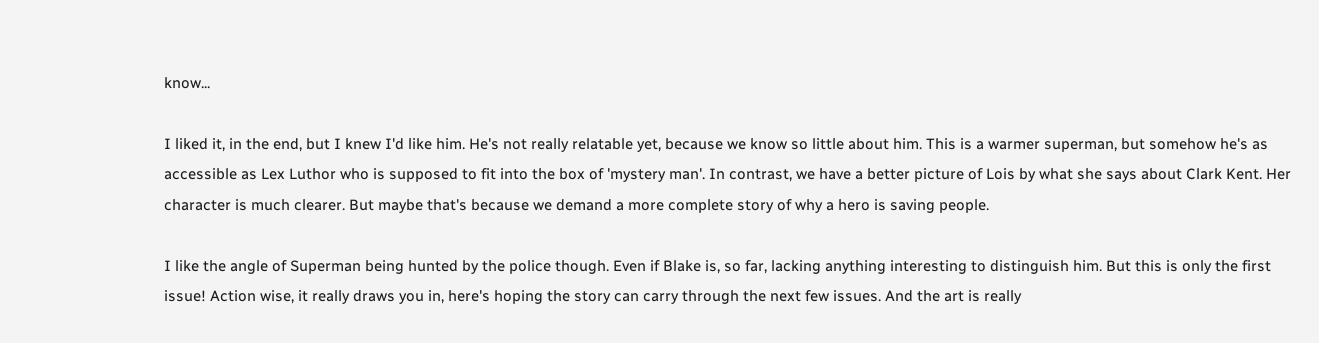know...

I liked it, in the end, but I knew I'd like him. He's not really relatable yet, because we know so little about him. This is a warmer superman, but somehow he's as accessible as Lex Luthor who is supposed to fit into the box of 'mystery man'. In contrast, we have a better picture of Lois by what she says about Clark Kent. Her character is much clearer. But maybe that's because we demand a more complete story of why a hero is saving people.

I like the angle of Superman being hunted by the police though. Even if Blake is, so far, lacking anything interesting to distinguish him. But this is only the first issue! Action wise, it really draws you in, here's hoping the story can carry through the next few issues. And the art is really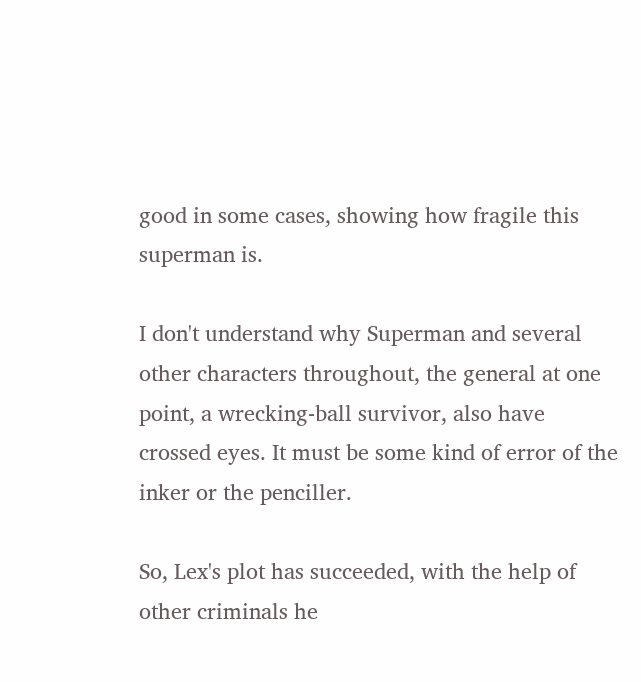good in some cases, showing how fragile this superman is.

I don't understand why Superman and several other characters throughout, the general at one point, a wrecking-ball survivor, also have crossed eyes. It must be some kind of error of the inker or the penciller.

So, Lex's plot has succeeded, with the help of other criminals he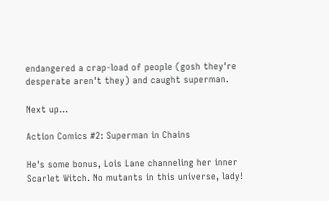endangered a crap-load of people (gosh they're desperate aren't they) and caught superman.

Next up...

Action Comics #2: Superman in Chains

He's some bonus, Lois Lane channeling her inner Scarlet Witch. No mutants in this universe, lady!